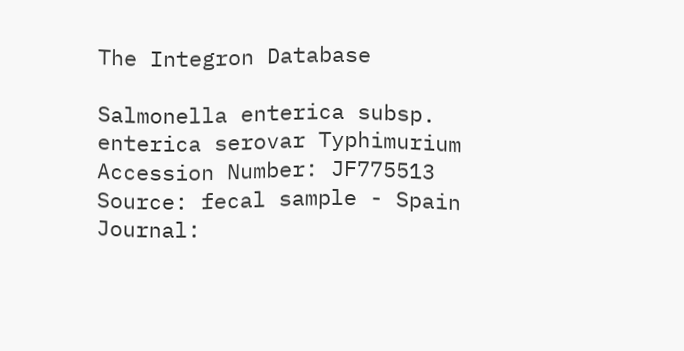The Integron Database

Salmonella enterica subsp. enterica serovar Typhimurium
Accession Number: JF775513
Source: fecal sample - Spain
Journal: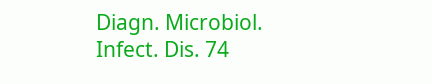Diagn. Microbiol. Infect. Dis. 74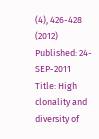(4), 426-428 (2012)
Published: 24-SEP-2011
Title: High clonality and diversity of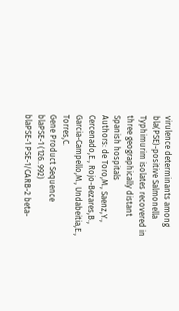virulence determinants among bla(PSE)-positive Salmonella Typhimurim isolates recovered in three geographically distant Spanish hospitals
Authors: de Toro,M., Saenz,Y., Cercenado,E., Rojo-Bezares,B., Garcia-Campello,M., Undabeitia,E., Torres,C.
Gene Product Sequence
blaPSE-1 (126..992)
blaPSE-1 PSE-1/CARB-2 beta-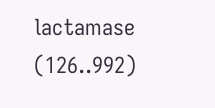lactamase (126..992)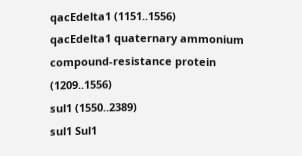qacEdelta1 (1151..1556)
qacEdelta1 quaternary ammonium compound-resistance protein (1209..1556)
sul1 (1550..2389)
sul1 Sul1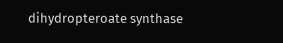dihydropteroate synthase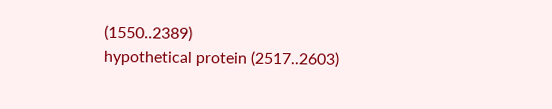(1550..2389)
hypothetical protein (2517..2603)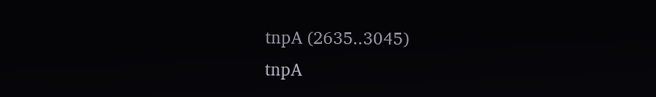tnpA (2635..3045)
tnpA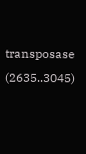transposase (2635..3045)